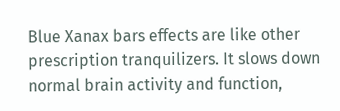Blue Xanax bars effects are like other prescription tranquilizers. It slows down normal brain activity and function,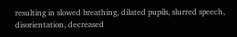resulting in slowed breathing, dilated pupils, slurred speech, disorientation, decreased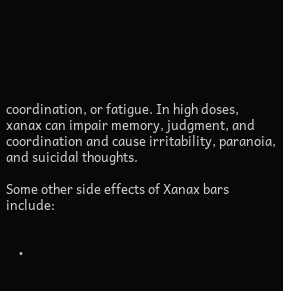coordination, or fatigue. In high doses, xanax can impair memory, judgment, and coordination and cause irritability, paranoia, and suicidal thoughts.

Some other side effects of Xanax bars include:


    •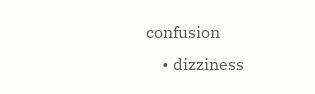confusion
    • dizziness